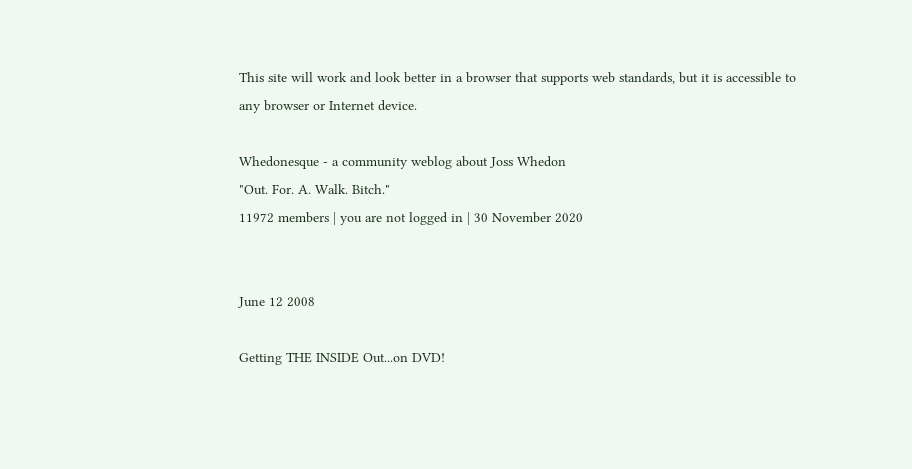This site will work and look better in a browser that supports web standards, but it is accessible to any browser or Internet device.

Whedonesque - a community weblog about Joss Whedon
"Out. For. A. Walk. Bitch."
11972 members | you are not logged in | 30 November 2020


June 12 2008

Getting THE INSIDE Out...on DVD!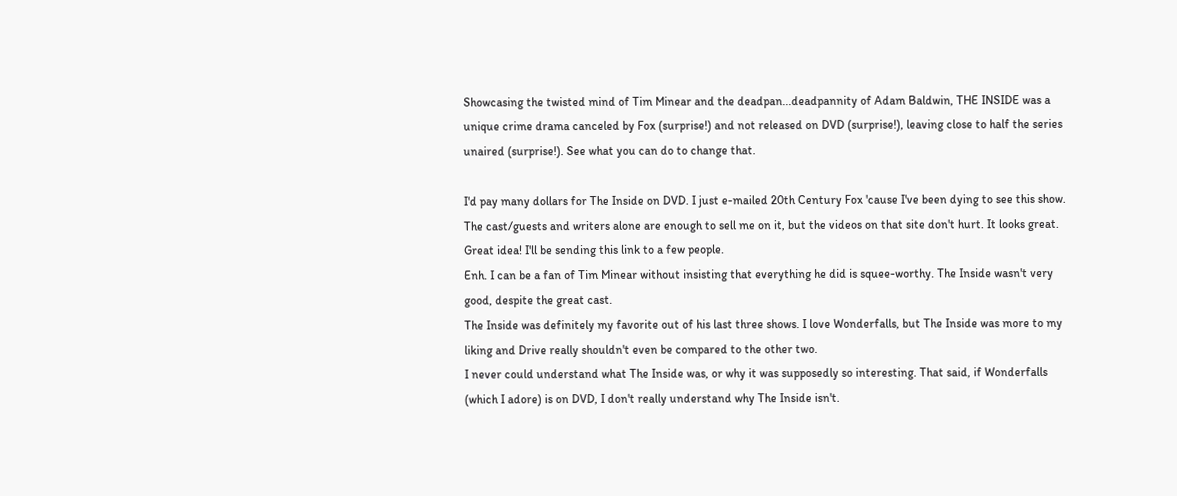Showcasing the twisted mind of Tim Minear and the deadpan...deadpannity of Adam Baldwin, THE INSIDE was a unique crime drama canceled by Fox (surprise!) and not released on DVD (surprise!), leaving close to half the series unaired (surprise!). See what you can do to change that.

I'd pay many dollars for The Inside on DVD. I just e-mailed 20th Century Fox 'cause I've been dying to see this show. The cast/guests and writers alone are enough to sell me on it, but the videos on that site don't hurt. It looks great.
Great idea! I'll be sending this link to a few people.
Enh. I can be a fan of Tim Minear without insisting that everything he did is squee-worthy. The Inside wasn't very good, despite the great cast.
The Inside was definitely my favorite out of his last three shows. I love Wonderfalls, but The Inside was more to my liking and Drive really shouldn't even be compared to the other two.
I never could understand what The Inside was, or why it was supposedly so interesting. That said, if Wonderfalls (which I adore) is on DVD, I don't really understand why The Inside isn't.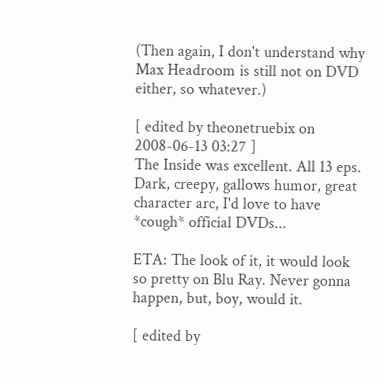(Then again, I don't understand why Max Headroom is still not on DVD either, so whatever.)

[ edited by theonetruebix on 2008-06-13 03:27 ]
The Inside was excellent. All 13 eps. Dark, creepy, gallows humor, great character arc, I'd love to have *cough* official DVDs...

ETA: The look of it, it would look so pretty on Blu Ray. Never gonna happen, but, boy, would it.

[ edited by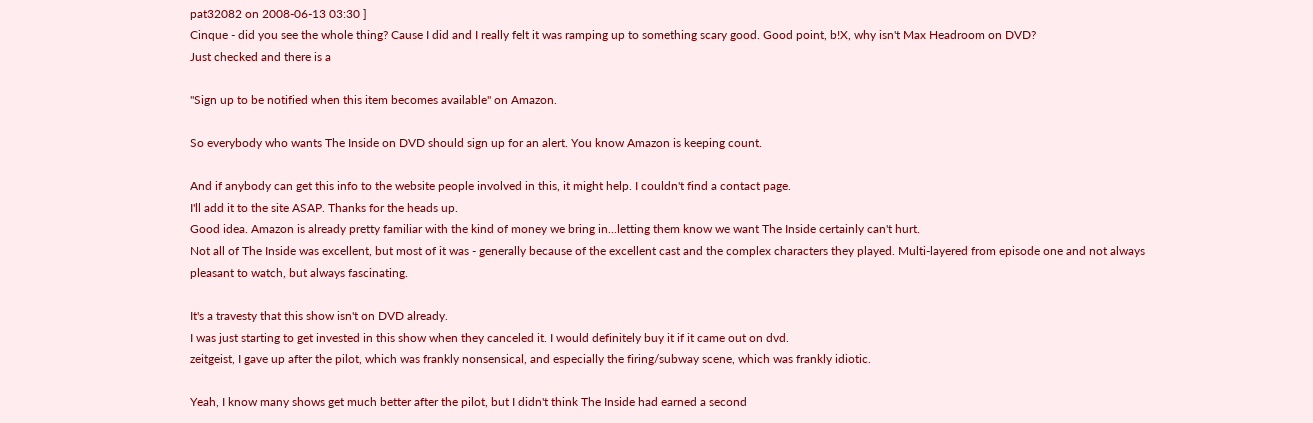pat32082 on 2008-06-13 03:30 ]
Cinque - did you see the whole thing? Cause I did and I really felt it was ramping up to something scary good. Good point, b!X, why isn't Max Headroom on DVD?
Just checked and there is a

"Sign up to be notified when this item becomes available" on Amazon.

So everybody who wants The Inside on DVD should sign up for an alert. You know Amazon is keeping count.

And if anybody can get this info to the website people involved in this, it might help. I couldn't find a contact page.
I'll add it to the site ASAP. Thanks for the heads up.
Good idea. Amazon is already pretty familiar with the kind of money we bring in...letting them know we want The Inside certainly can't hurt.
Not all of The Inside was excellent, but most of it was - generally because of the excellent cast and the complex characters they played. Multi-layered from episode one and not always pleasant to watch, but always fascinating.

It's a travesty that this show isn't on DVD already.
I was just starting to get invested in this show when they canceled it. I would definitely buy it if it came out on dvd.
zeitgeist, I gave up after the pilot, which was frankly nonsensical, and especially the firing/subway scene, which was frankly idiotic.

Yeah, I know many shows get much better after the pilot, but I didn't think The Inside had earned a second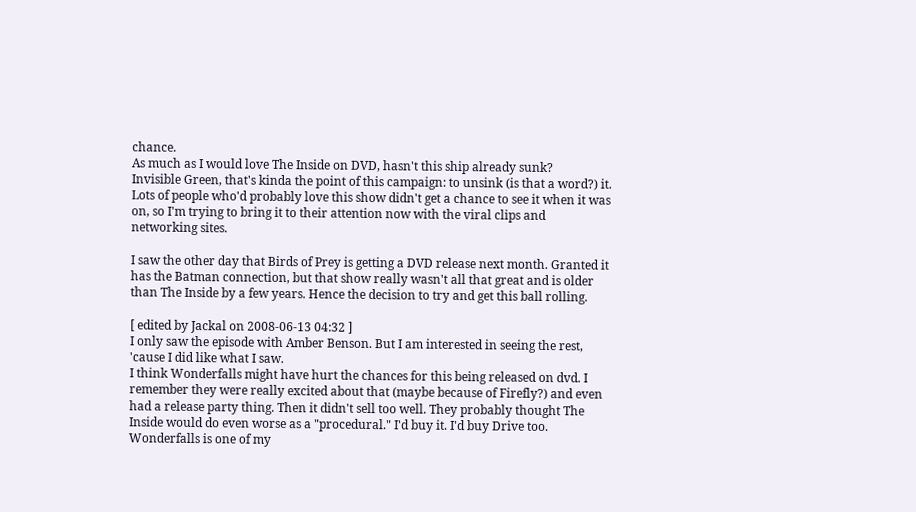chance.
As much as I would love The Inside on DVD, hasn't this ship already sunk?
Invisible Green, that's kinda the point of this campaign: to unsink (is that a word?) it. Lots of people who'd probably love this show didn't get a chance to see it when it was on, so I'm trying to bring it to their attention now with the viral clips and networking sites.

I saw the other day that Birds of Prey is getting a DVD release next month. Granted it has the Batman connection, but that show really wasn't all that great and is older than The Inside by a few years. Hence the decision to try and get this ball rolling.

[ edited by Jackal on 2008-06-13 04:32 ]
I only saw the episode with Amber Benson. But I am interested in seeing the rest, 'cause I did like what I saw.
I think Wonderfalls might have hurt the chances for this being released on dvd. I remember they were really excited about that (maybe because of Firefly?) and even had a release party thing. Then it didn't sell too well. They probably thought The Inside would do even worse as a "procedural." I'd buy it. I'd buy Drive too.
Wonderfalls is one of my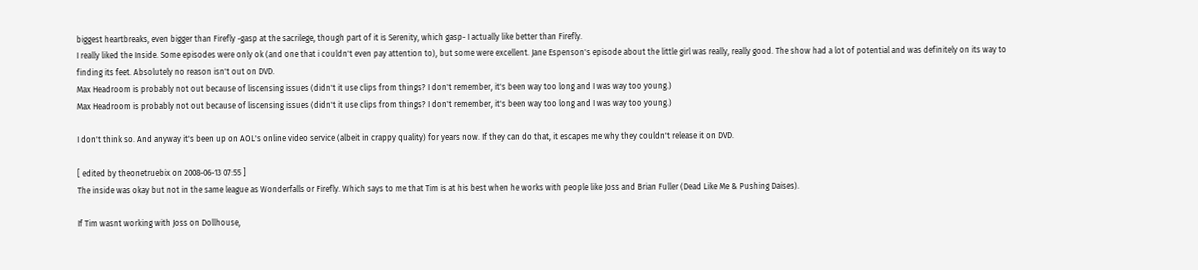biggest heartbreaks, even bigger than Firefly -gasp at the sacrilege, though part of it is Serenity, which gasp- I actually like better than Firefly.
I really liked the Inside. Some episodes were only ok (and one that i couldn't even pay attention to), but some were excellent. Jane Espenson's episode about the little girl was really, really good. The show had a lot of potential and was definitely on its way to finding its feet. Absolutely no reason isn't out on DVD.
Max Headroom is probably not out because of liscensing issues (didn't it use clips from things? I don't remember, it's been way too long and I was way too young.)
Max Headroom is probably not out because of liscensing issues (didn't it use clips from things? I don't remember, it's been way too long and I was way too young.)

I don't think so. And anyway it's been up on AOL's online video service (albeit in crappy quality) for years now. If they can do that, it escapes me why they couldn't release it on DVD.

[ edited by theonetruebix on 2008-06-13 07:55 ]
The inside was okay but not in the same league as Wonderfalls or Firefly. Which says to me that Tim is at his best when he works with people like Joss and Brian Fuller (Dead Like Me & Pushing Daises).

If Tim wasnt working with Joss on Dollhouse,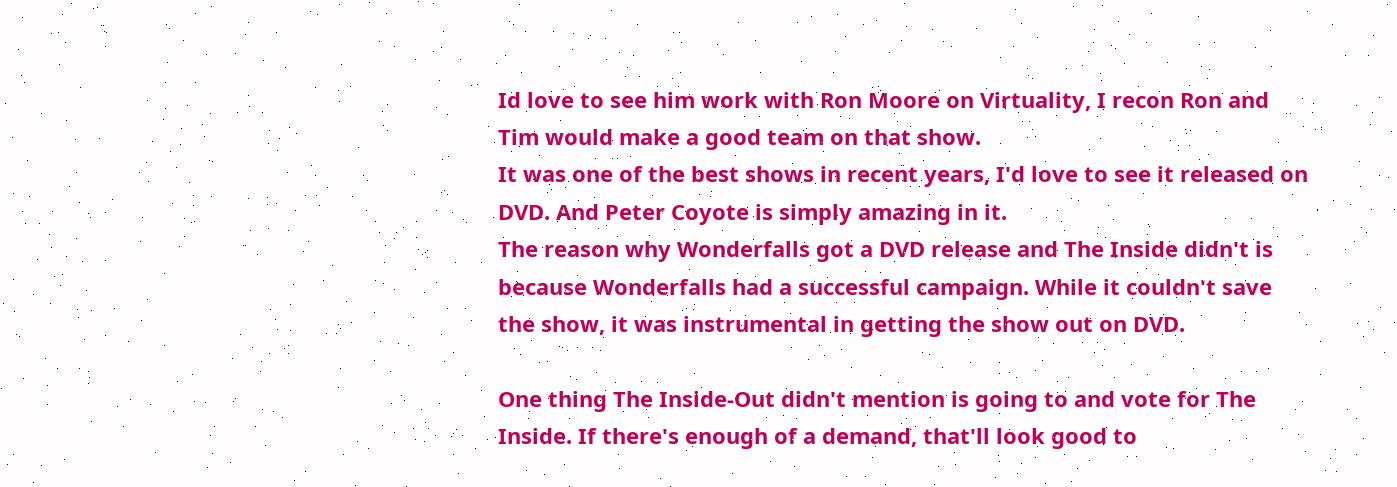Id love to see him work with Ron Moore on Virtuality, I recon Ron and Tim would make a good team on that show.
It was one of the best shows in recent years, I'd love to see it released on DVD. And Peter Coyote is simply amazing in it.
The reason why Wonderfalls got a DVD release and The Inside didn't is because Wonderfalls had a successful campaign. While it couldn't save the show, it was instrumental in getting the show out on DVD.

One thing The Inside-Out didn't mention is going to and vote for The Inside. If there's enough of a demand, that'll look good to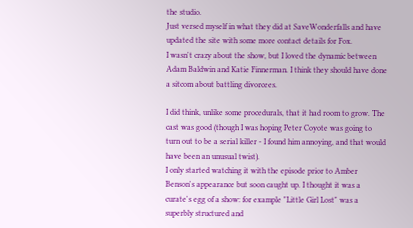the studio.
Just versed myself in what they did at SaveWonderfalls and have updated the site with some more contact details for Fox.
I wasn't crazy about the show, but I loved the dynamic between Adam Baldwin and Katie Finnerman. I think they should have done a sitcom about battling divorcees.

I did think, unlike some procedurals, that it had room to grow. The cast was good (though I was hoping Peter Coyote was going to turn out to be a serial killer - I found him annoying, and that would have been an unusual twist).
I only started watching it with the episode prior to Amber Benson's appearance but soon caught up. I thought it was a curate's egg of a show: for example "Little Girl Lost" was a superbly structured and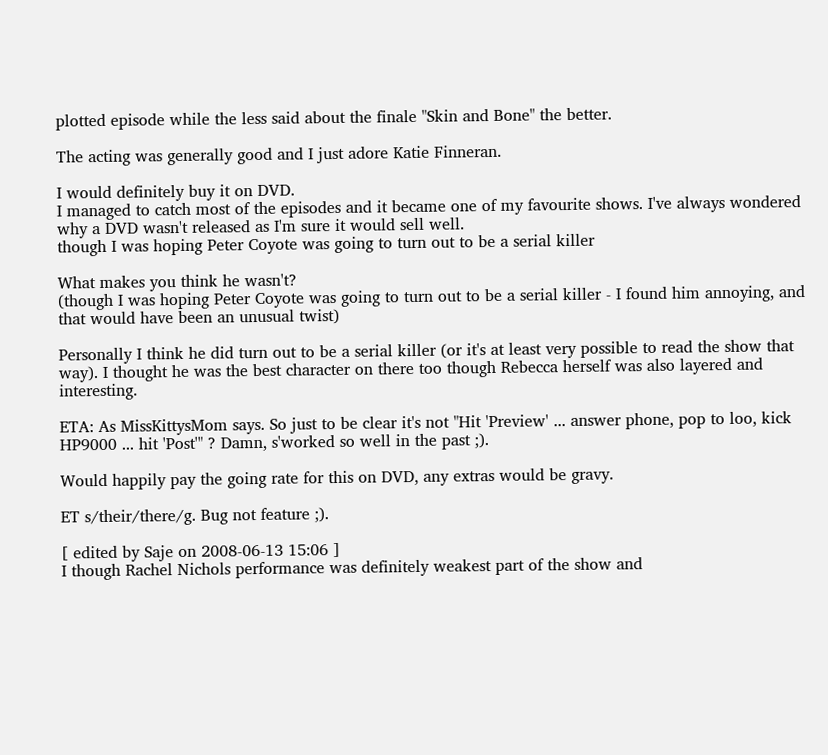plotted episode while the less said about the finale "Skin and Bone" the better.

The acting was generally good and I just adore Katie Finneran.

I would definitely buy it on DVD.
I managed to catch most of the episodes and it became one of my favourite shows. I've always wondered why a DVD wasn't released as I'm sure it would sell well.
though I was hoping Peter Coyote was going to turn out to be a serial killer

What makes you think he wasn't?
(though I was hoping Peter Coyote was going to turn out to be a serial killer - I found him annoying, and that would have been an unusual twist)

Personally I think he did turn out to be a serial killer (or it's at least very possible to read the show that way). I thought he was the best character on there too though Rebecca herself was also layered and interesting.

ETA: As MissKittysMom says. So just to be clear it's not "Hit 'Preview' ... answer phone, pop to loo, kick HP9000 ... hit 'Post'" ? Damn, s'worked so well in the past ;).

Would happily pay the going rate for this on DVD, any extras would be gravy.

ET s/their/there/g. Bug not feature ;).

[ edited by Saje on 2008-06-13 15:06 ]
I though Rachel Nichols performance was definitely weakest part of the show and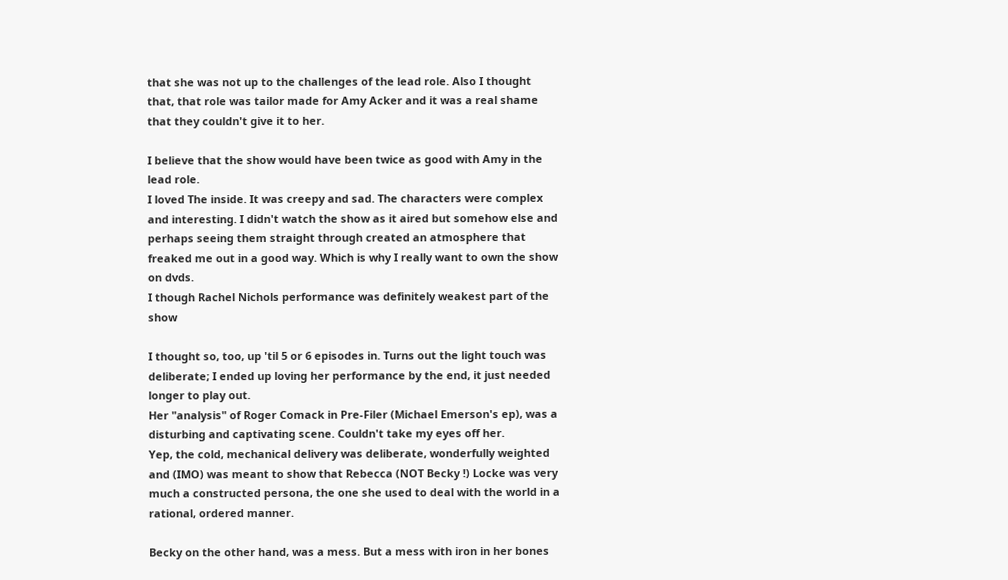that she was not up to the challenges of the lead role. Also I thought that, that role was tailor made for Amy Acker and it was a real shame that they couldn't give it to her.

I believe that the show would have been twice as good with Amy in the lead role.
I loved The inside. It was creepy and sad. The characters were complex and interesting. I didn't watch the show as it aired but somehow else and perhaps seeing them straight through created an atmosphere that freaked me out in a good way. Which is why I really want to own the show on dvds.
I though Rachel Nichols performance was definitely weakest part of the show

I thought so, too, up 'til 5 or 6 episodes in. Turns out the light touch was deliberate; I ended up loving her performance by the end, it just needed longer to play out.
Her "analysis" of Roger Comack in Pre-Filer (Michael Emerson's ep), was a disturbing and captivating scene. Couldn't take my eyes off her.
Yep, the cold, mechanical delivery was deliberate, wonderfully weighted and (IMO) was meant to show that Rebecca (NOT Becky !) Locke was very much a constructed persona, the one she used to deal with the world in a rational, ordered manner.

Becky on the other hand, was a mess. But a mess with iron in her bones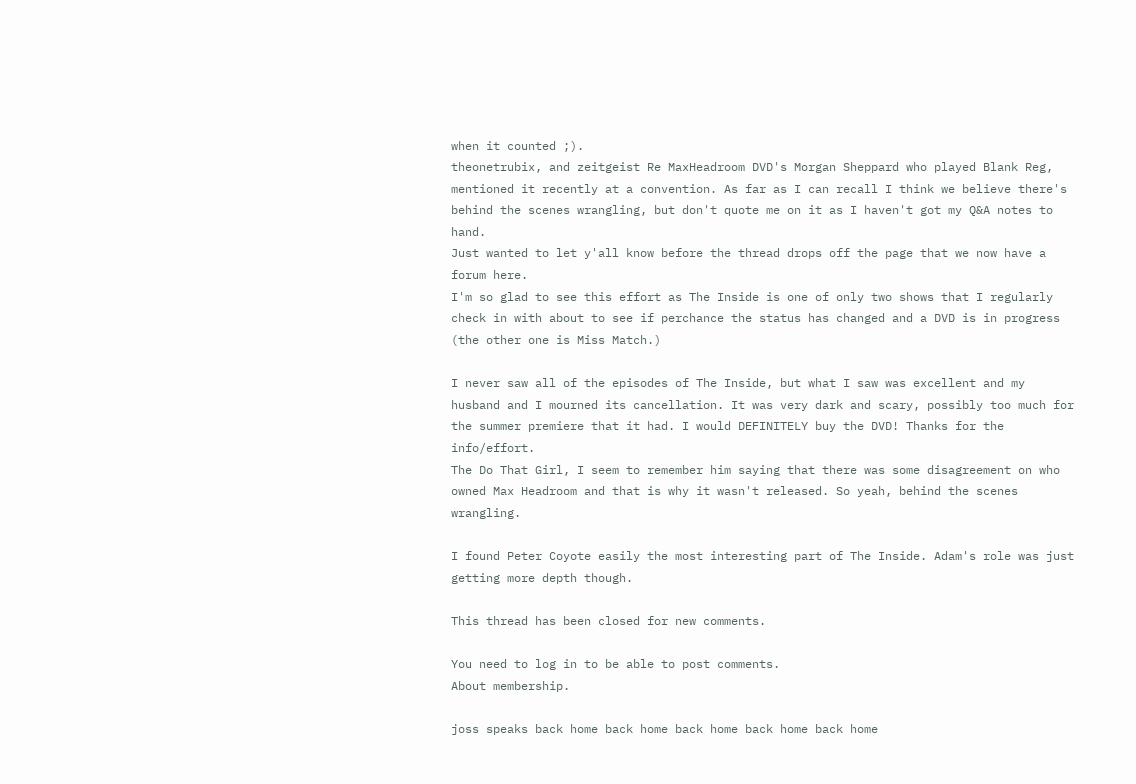when it counted ;).
theonetrubix, and zeitgeist Re MaxHeadroom DVD's Morgan Sheppard who played Blank Reg, mentioned it recently at a convention. As far as I can recall I think we believe there's behind the scenes wrangling, but don't quote me on it as I haven't got my Q&A notes to hand.
Just wanted to let y'all know before the thread drops off the page that we now have a forum here.
I'm so glad to see this effort as The Inside is one of only two shows that I regularly check in with about to see if perchance the status has changed and a DVD is in progress (the other one is Miss Match.)

I never saw all of the episodes of The Inside, but what I saw was excellent and my husband and I mourned its cancellation. It was very dark and scary, possibly too much for the summer premiere that it had. I would DEFINITELY buy the DVD! Thanks for the info/effort.
The Do That Girl, I seem to remember him saying that there was some disagreement on who owned Max Headroom and that is why it wasn't released. So yeah, behind the scenes wrangling.

I found Peter Coyote easily the most interesting part of The Inside. Adam's role was just getting more depth though.

This thread has been closed for new comments.

You need to log in to be able to post comments.
About membership.

joss speaks back home back home back home back home back home